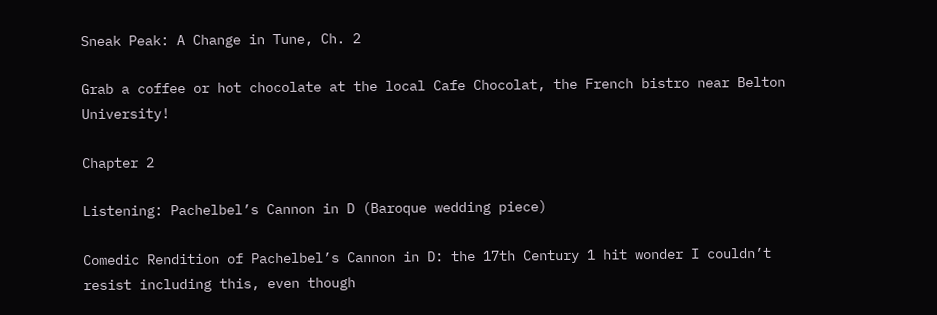Sneak Peak: A Change in Tune, Ch. 2

Grab a coffee or hot chocolate at the local Cafe Chocolat, the French bistro near Belton University!

Chapter 2

Listening: Pachelbel’s Cannon in D (Baroque wedding piece)

Comedic Rendition of Pachelbel’s Cannon in D: the 17th Century 1 hit wonder I couldn’t resist including this, even though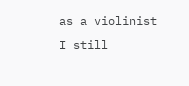as a violinist I still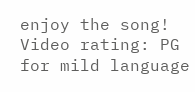enjoy the song! Video rating: PG for mild language